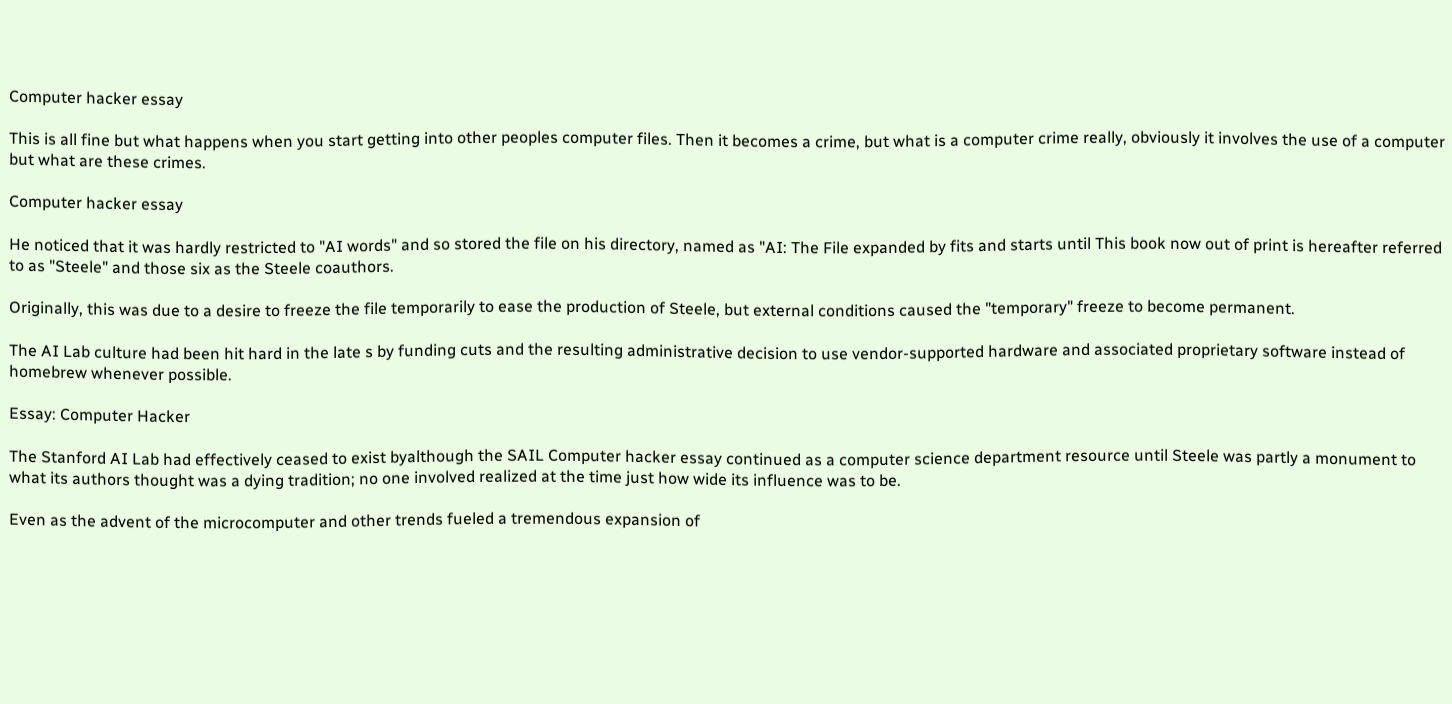Computer hacker essay

This is all fine but what happens when you start getting into other peoples computer files. Then it becomes a crime, but what is a computer crime really, obviously it involves the use of a computer but what are these crimes.

Computer hacker essay

He noticed that it was hardly restricted to "AI words" and so stored the file on his directory, named as "AI: The File expanded by fits and starts until This book now out of print is hereafter referred to as "Steele" and those six as the Steele coauthors.

Originally, this was due to a desire to freeze the file temporarily to ease the production of Steele, but external conditions caused the "temporary" freeze to become permanent.

The AI Lab culture had been hit hard in the late s by funding cuts and the resulting administrative decision to use vendor-supported hardware and associated proprietary software instead of homebrew whenever possible.

Essay: Computer Hacker

The Stanford AI Lab had effectively ceased to exist byalthough the SAIL Computer hacker essay continued as a computer science department resource until Steele was partly a monument to what its authors thought was a dying tradition; no one involved realized at the time just how wide its influence was to be.

Even as the advent of the microcomputer and other trends fueled a tremendous expansion of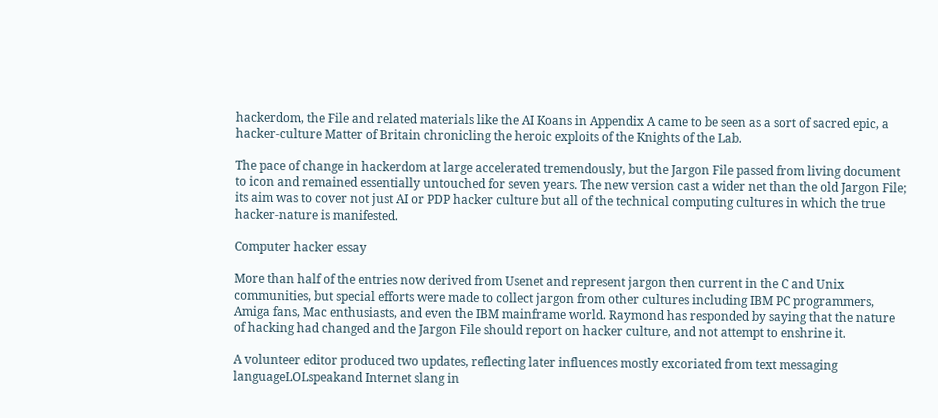hackerdom, the File and related materials like the AI Koans in Appendix A came to be seen as a sort of sacred epic, a hacker-culture Matter of Britain chronicling the heroic exploits of the Knights of the Lab.

The pace of change in hackerdom at large accelerated tremendously, but the Jargon File passed from living document to icon and remained essentially untouched for seven years. The new version cast a wider net than the old Jargon File; its aim was to cover not just AI or PDP hacker culture but all of the technical computing cultures in which the true hacker-nature is manifested.

Computer hacker essay

More than half of the entries now derived from Usenet and represent jargon then current in the C and Unix communities, but special efforts were made to collect jargon from other cultures including IBM PC programmers, Amiga fans, Mac enthusiasts, and even the IBM mainframe world. Raymond has responded by saying that the nature of hacking had changed and the Jargon File should report on hacker culture, and not attempt to enshrine it.

A volunteer editor produced two updates, reflecting later influences mostly excoriated from text messaging languageLOLspeakand Internet slang in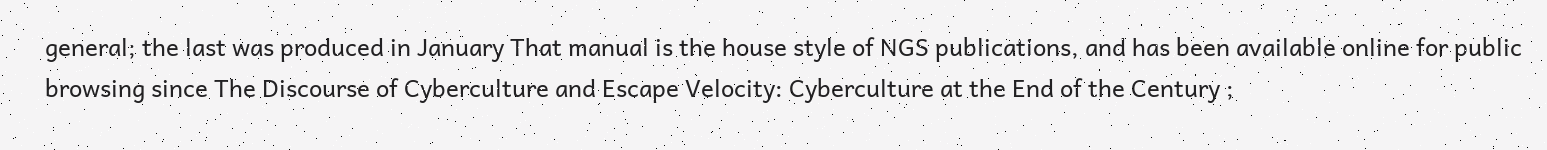general; the last was produced in January That manual is the house style of NGS publications, and has been available online for public browsing since The Discourse of Cyberculture and Escape Velocity: Cyberculture at the End of the Century ;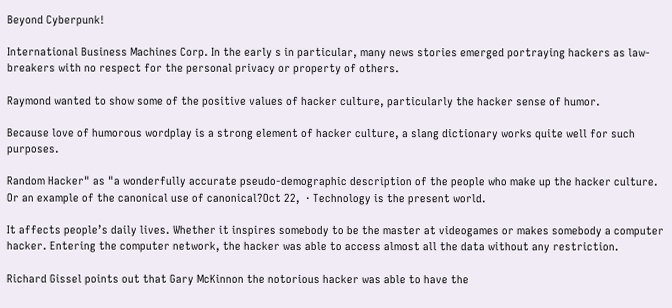Beyond Cyberpunk!

International Business Machines Corp. In the early s in particular, many news stories emerged portraying hackers as law-breakers with no respect for the personal privacy or property of others.

Raymond wanted to show some of the positive values of hacker culture, particularly the hacker sense of humor.

Because love of humorous wordplay is a strong element of hacker culture, a slang dictionary works quite well for such purposes.

Random Hacker" as "a wonderfully accurate pseudo-demographic description of the people who make up the hacker culture. Or an example of the canonical use of canonical?Oct 22,  · Technology is the present world.

It affects people’s daily lives. Whether it inspires somebody to be the master at videogames or makes somebody a computer hacker. Entering the computer network, the hacker was able to access almost all the data without any restriction.

Richard Gissel points out that Gary McKinnon the notorious hacker was able to have the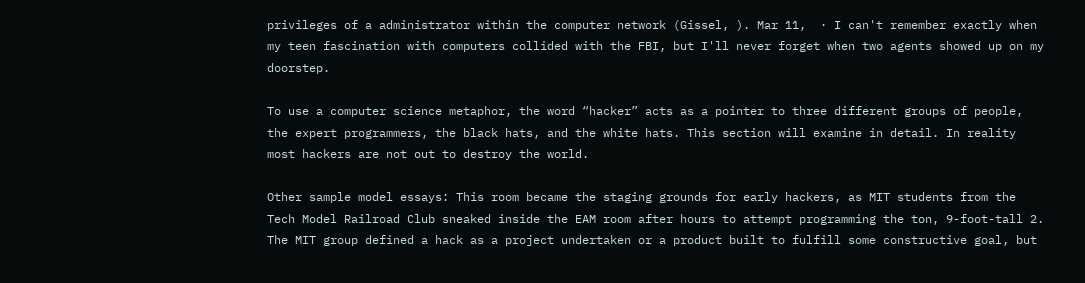privileges of a administrator within the computer network (Gissel, ). Mar 11,  · I can't remember exactly when my teen fascination with computers collided with the FBI, but I'll never forget when two agents showed up on my doorstep.

To use a computer science metaphor, the word “hacker” acts as a pointer to three different groups of people, the expert programmers, the black hats, and the white hats. This section will examine in detail. In reality most hackers are not out to destroy the world.

Other sample model essays: This room became the staging grounds for early hackers, as MIT students from the Tech Model Railroad Club sneaked inside the EAM room after hours to attempt programming the ton, 9-foot-tall 2. The MIT group defined a hack as a project undertaken or a product built to fulfill some constructive goal, but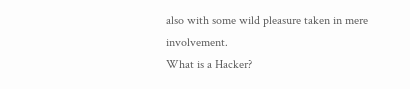also with some wild pleasure taken in mere involvement.
What is a Hacker?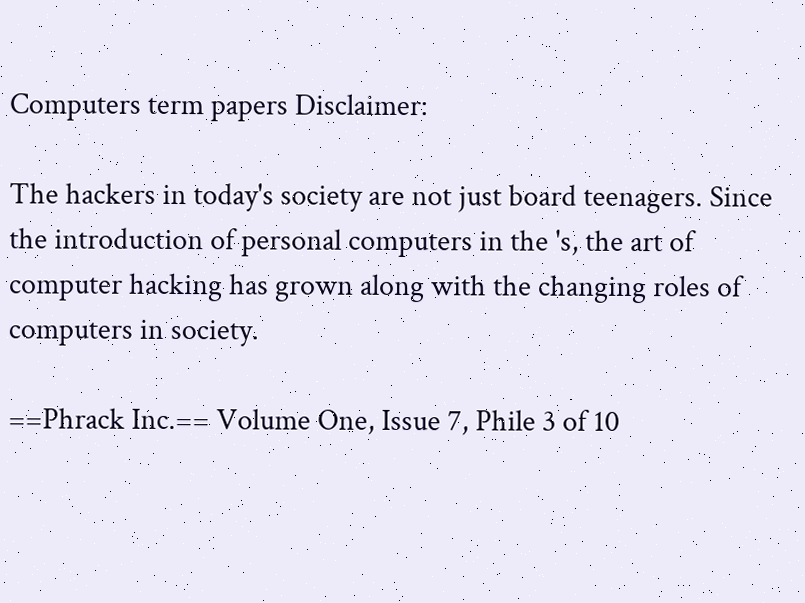Computers term papers Disclaimer:

The hackers in today's society are not just board teenagers. Since the introduction of personal computers in the 's, the art of computer hacking has grown along with the changing roles of computers in society.

==Phrack Inc.== Volume One, Issue 7, Phile 3 of 10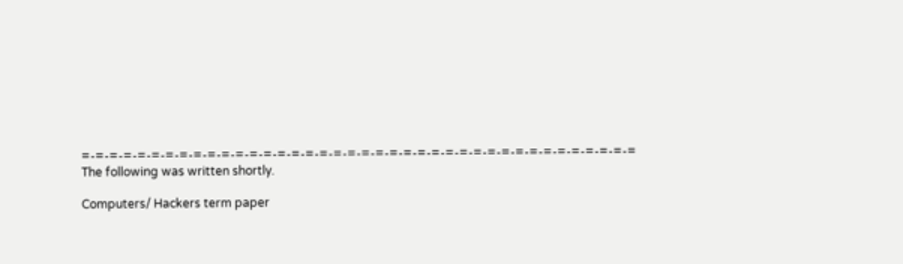=-=-=-=-=-=-=-=-=-=-=-=-=-=-=-=-=-=-=-=-=-=-=-=-=-=-=-=-=-=-=-=-=-=-=-=-=-=-=-= The following was written shortly.

Computers/ Hackers term paper